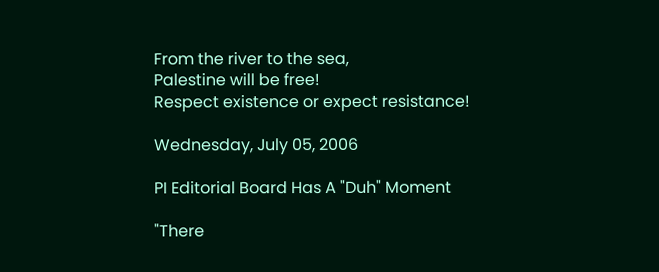From the river to the sea,
Palestine will be free!
Respect existence or expect resistance!

Wednesday, July 05, 2006

PI Editorial Board Has A "Duh" Moment

"There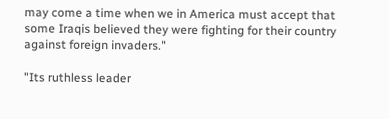may come a time when we in America must accept that some Iraqis believed they were fighting for their country against foreign invaders."

"Its ruthless leader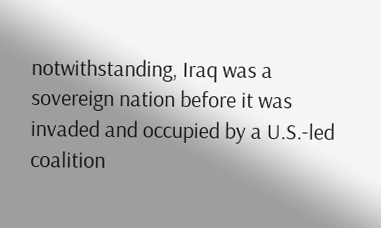notwithstanding, Iraq was a sovereign nation before it was invaded and occupied by a U.S.-led coalition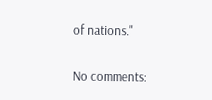of nations."

No comments: